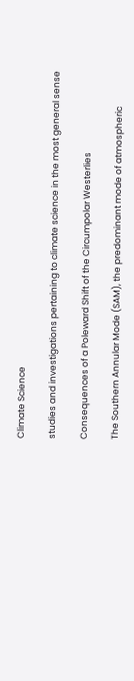Climate Science

studies and investigations pertaining to climate science in the most general sense

Consequences of a Poleward Shift of the Circumpolar Westerlies

The Southern Annular Mode (SAM), the predominant mode of atmospheric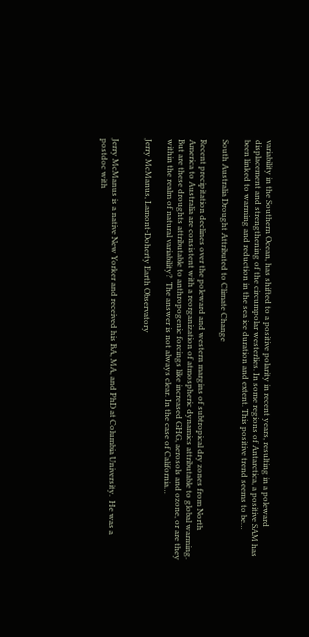variability in the Southern Ocean, has shifted to a positive polarity in recent years, resulting in a poleward displacement and strengthening of the circumpolar westerlies. In some regions of Antarctica, a positive SAM has been linked to warming and reduction in the sea ice duration and extent. This positive trend seems to be…

South Australia Drought Attributed to Climate Change

Recent precipitation declines over the poleward and western margins of subtropical dry zones from North America to Australia are consistent with a reorganization of atmospheric dynamics attributable to global warming. But are these droughts attributable to anthropogenic forcings like increased GHG, aerosols and ozone, or are they within the realm of natural variability?  The answer is not always clear. In the case of California…

Jerry McManus, Lamont-Doherty Earth Observatory


Jerry McManus is a native New Yorker and received his BA, MA, and PhD at Columbia University.  He was a postdoc with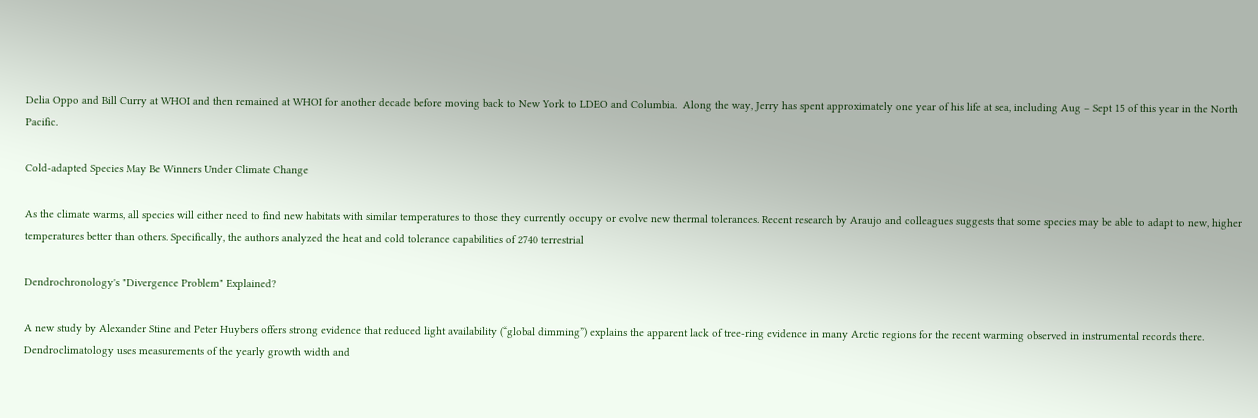Delia Oppo and Bill Curry at WHOI and then remained at WHOI for another decade before moving back to New York to LDEO and Columbia.  Along the way, Jerry has spent approximately one year of his life at sea, including Aug – Sept 15 of this year in the North Pacific.

Cold-adapted Species May Be Winners Under Climate Change

As the climate warms, all species will either need to find new habitats with similar temperatures to those they currently occupy or evolve new thermal tolerances. Recent research by Araujo and colleagues suggests that some species may be able to adapt to new, higher temperatures better than others. Specifically, the authors analyzed the heat and cold tolerance capabilities of 2740 terrestrial

Dendrochronology's "Divergence Problem" Explained?

A new study by Alexander Stine and Peter Huybers offers strong evidence that reduced light availability (“global dimming”) explains the apparent lack of tree-ring evidence in many Arctic regions for the recent warming observed in instrumental records there. Dendroclimatology uses measurements of the yearly growth width and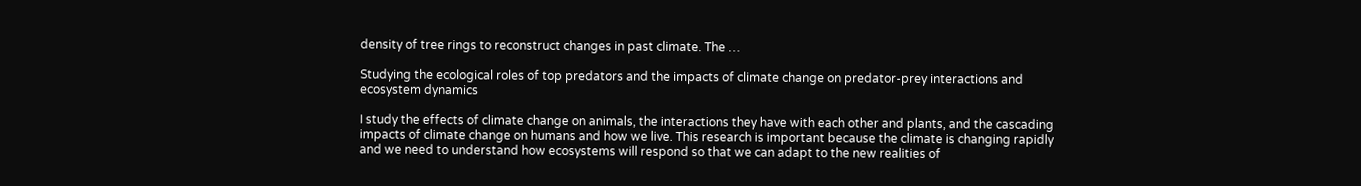density of tree rings to reconstruct changes in past climate. The …

Studying the ecological roles of top predators and the impacts of climate change on predator-prey interactions and ecosystem dynamics

I study the effects of climate change on animals, the interactions they have with each other and plants, and the cascading impacts of climate change on humans and how we live. This research is important because the climate is changing rapidly and we need to understand how ecosystems will respond so that we can adapt to the new realities of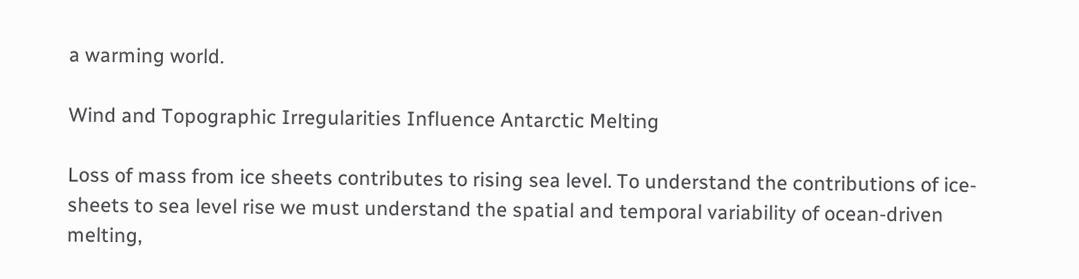a warming world.

Wind and Topographic Irregularities Influence Antarctic Melting

Loss of mass from ice sheets contributes to rising sea level. To understand the contributions of ice-sheets to sea level rise we must understand the spatial and temporal variability of ocean-driven melting,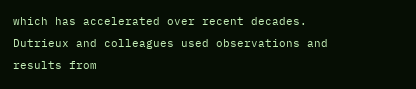which has accelerated over recent decades.  Dutrieux and colleagues used observations and results from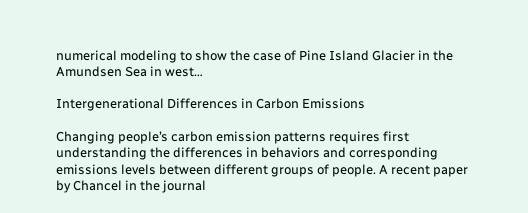numerical modeling to show the case of Pine Island Glacier in the Amundsen Sea in west…

Intergenerational Differences in Carbon Emissions

Changing people’s carbon emission patterns requires first understanding the differences in behaviors and corresponding emissions levels between different groups of people. A recent paper by Chancel in the journal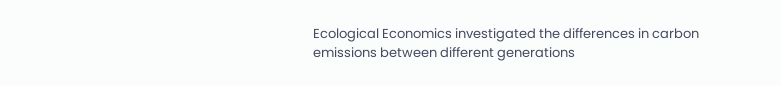Ecological Economics investigated the differences in carbon emissions between different generations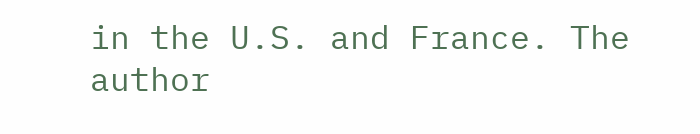in the U.S. and France. The author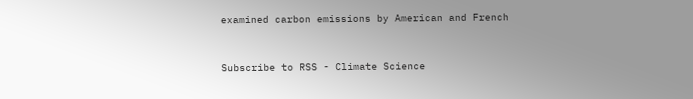examined carbon emissions by American and French


Subscribe to RSS - Climate Science